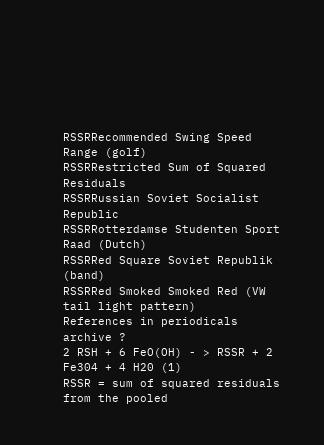RSSRRecommended Swing Speed Range (golf)
RSSRRestricted Sum of Squared Residuals
RSSRRussian Soviet Socialist Republic
RSSRRotterdamse Studenten Sport Raad (Dutch)
RSSRRed Square Soviet Republik (band)
RSSRRed Smoked Smoked Red (VW tail light pattern)
References in periodicals archive ?
2 RSH + 6 FeO(OH) - > RSSR + 2 Fe304 + 4 H20 (1)
RSSR = sum of squared residuals from the pooled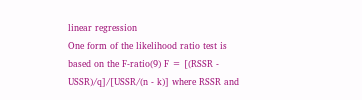linear regression
One form of the likelihood ratio test is based on the F-ratio(9) F = [(RSSR - USSR)/q]/[USSR/(n - k)] where RSSR and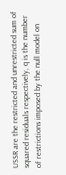USSR are the restricted and unrestricted sum of squared residuals respectively, q is the number of restrictions imposed by the null model on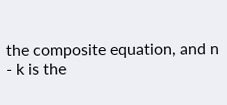the composite equation, and n - k is the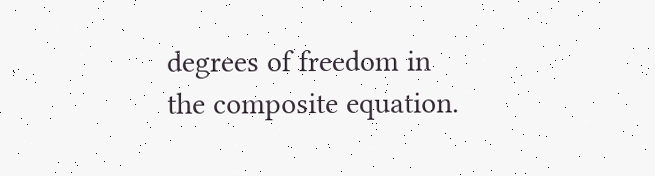degrees of freedom in the composite equation.